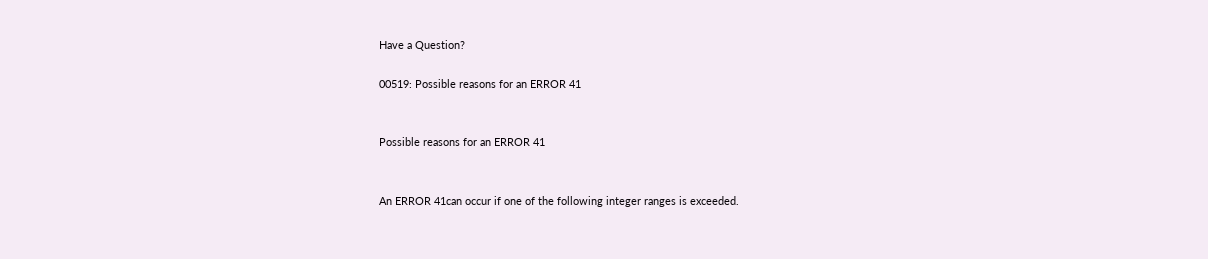Have a Question?

00519: Possible reasons for an ERROR 41


Possible reasons for an ERROR 41


An ERROR 41can occur if one of the following integer ranges is exceeded.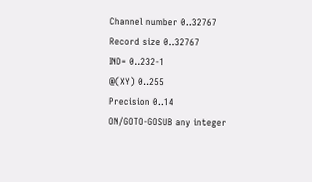Channel number 0..32767
Record size 0..32767
IND= 0..232-1
@(XY) 0..255
Precision 0..14
ON/GOTO-GOSUB any integer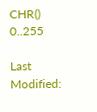CHR() 0..255

Last Modified: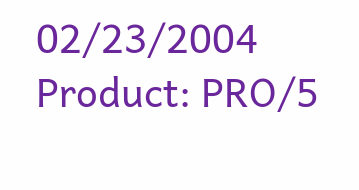02/23/2004 Product: PRO/5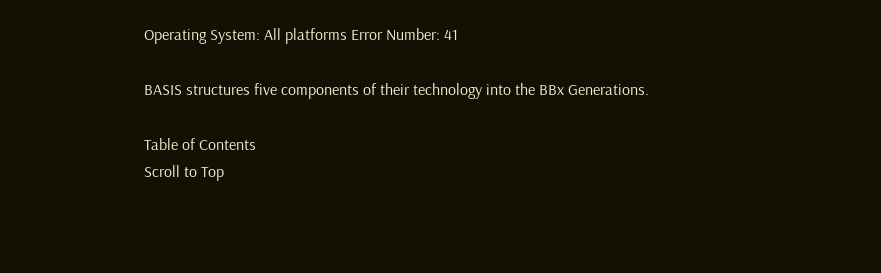Operating System: All platforms Error Number: 41

BASIS structures five components of their technology into the BBx Generations.

Table of Contents
Scroll to Top